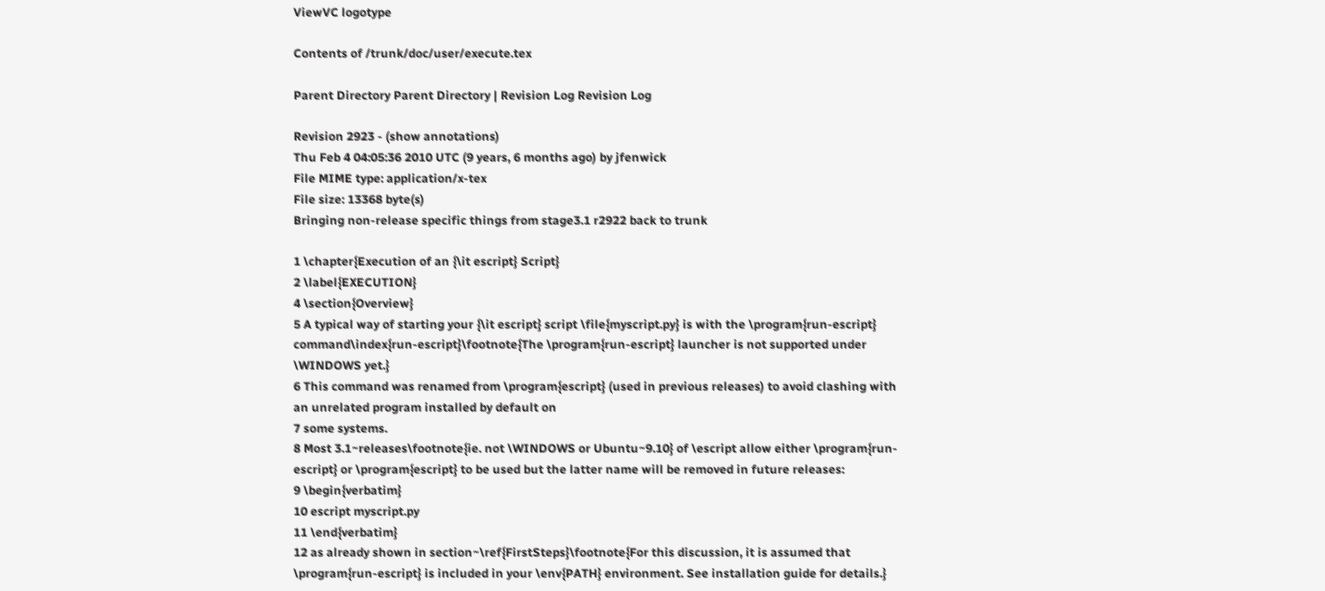ViewVC logotype

Contents of /trunk/doc/user/execute.tex

Parent Directory Parent Directory | Revision Log Revision Log

Revision 2923 - (show annotations)
Thu Feb 4 04:05:36 2010 UTC (9 years, 6 months ago) by jfenwick
File MIME type: application/x-tex
File size: 13368 byte(s)
Bringing non-release specific things from stage3.1 r2922 back to trunk

1 \chapter{Execution of an {\it escript} Script}
2 \label{EXECUTION}
4 \section{Overview}
5 A typical way of starting your {\it escript} script \file{myscript.py} is with the \program{run-escript} command\index{run-escript}\footnote{The \program{run-escript} launcher is not supported under \WINDOWS yet.}
6 This command was renamed from \program{escript} (used in previous releases) to avoid clashing with an unrelated program installed by default on
7 some systems.
8 Most 3.1~releases\footnote{ie. not \WINDOWS or Ubuntu~9.10} of \escript allow either \program{run-escript} or \program{escript} to be used but the latter name will be removed in future releases:
9 \begin{verbatim}
10 escript myscript.py
11 \end{verbatim}
12 as already shown in section~\ref{FirstSteps}\footnote{For this discussion, it is assumed that \program{run-escript} is included in your \env{PATH} environment. See installation guide for details.}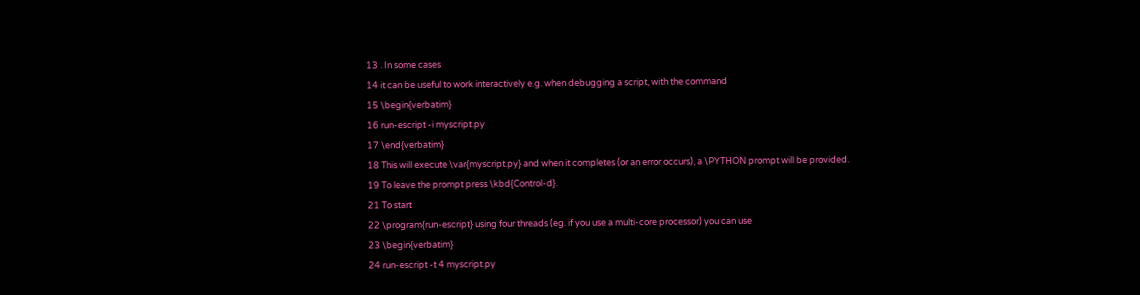13 . In some cases
14 it can be useful to work interactively e.g. when debugging a script, with the command
15 \begin{verbatim}
16 run-escript -i myscript.py
17 \end{verbatim}
18 This will execute \var{myscript.py} and when it completes (or an error occurs), a \PYTHON prompt will be provided.
19 To leave the prompt press \kbd{Control-d}.
21 To start
22 \program{run-escript} using four threads (eg. if you use a multi-core processor) you can use
23 \begin{verbatim}
24 run-escript -t 4 myscript.py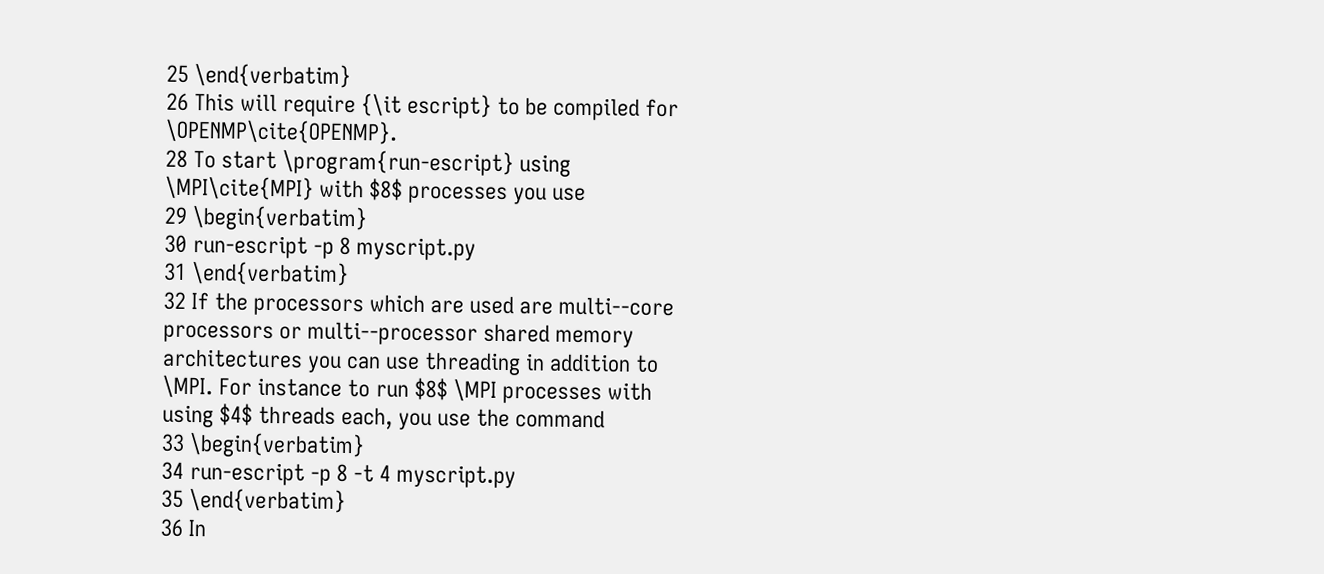25 \end{verbatim}
26 This will require {\it escript} to be compiled for \OPENMP\cite{OPENMP}.
28 To start \program{run-escript} using \MPI\cite{MPI} with $8$ processes you use
29 \begin{verbatim}
30 run-escript -p 8 myscript.py
31 \end{verbatim}
32 If the processors which are used are multi--core processors or multi--processor shared memory architectures you can use threading in addition to \MPI. For instance to run $8$ \MPI processes with using $4$ threads each, you use the command
33 \begin{verbatim}
34 run-escript -p 8 -t 4 myscript.py
35 \end{verbatim}
36 In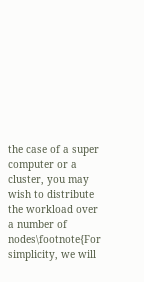the case of a super computer or a cluster, you may wish to distribute the workload over a number of nodes\footnote{For simplicity, we will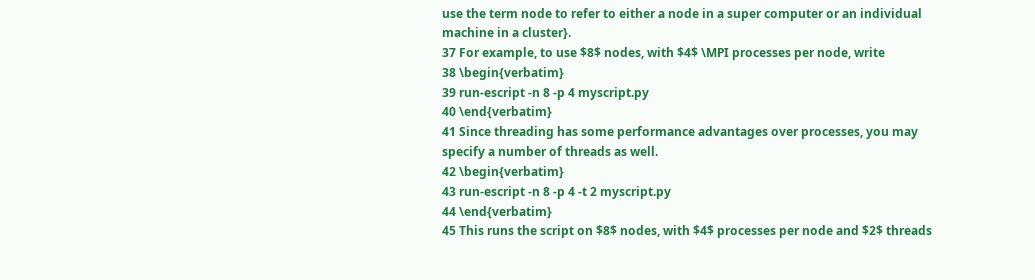use the term node to refer to either a node in a super computer or an individual machine in a cluster}.
37 For example, to use $8$ nodes, with $4$ \MPI processes per node, write
38 \begin{verbatim}
39 run-escript -n 8 -p 4 myscript.py
40 \end{verbatim}
41 Since threading has some performance advantages over processes, you may specify a number of threads as well.
42 \begin{verbatim}
43 run-escript -n 8 -p 4 -t 2 myscript.py
44 \end{verbatim}
45 This runs the script on $8$ nodes, with $4$ processes per node and $2$ threads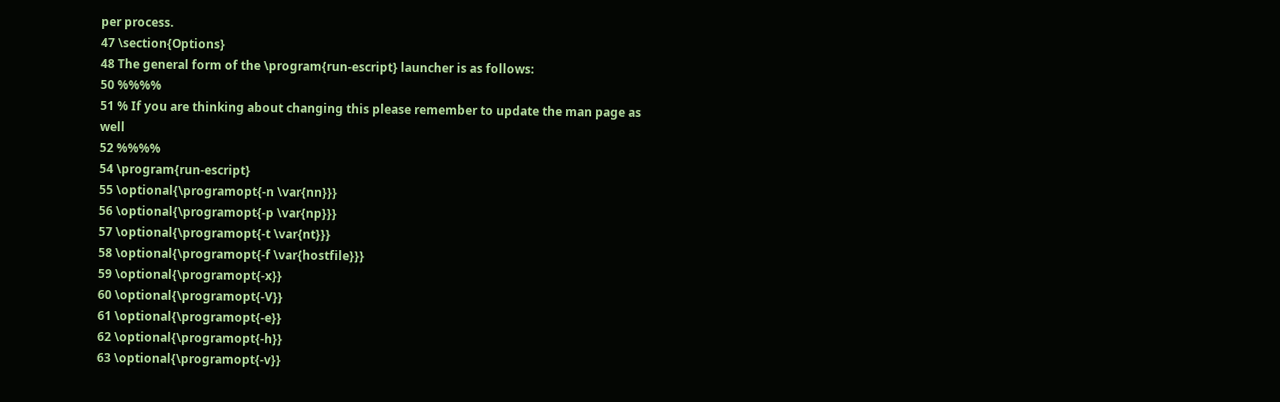per process.
47 \section{Options}
48 The general form of the \program{run-escript} launcher is as follows:
50 %%%%
51 % If you are thinking about changing this please remember to update the man page as well
52 %%%%
54 \program{run-escript}
55 \optional{\programopt{-n \var{nn}}}
56 \optional{\programopt{-p \var{np}}}
57 \optional{\programopt{-t \var{nt}}}
58 \optional{\programopt{-f \var{hostfile}}}
59 \optional{\programopt{-x}}
60 \optional{\programopt{-V}}
61 \optional{\programopt{-e}}
62 \optional{\programopt{-h}}
63 \optional{\programopt{-v}}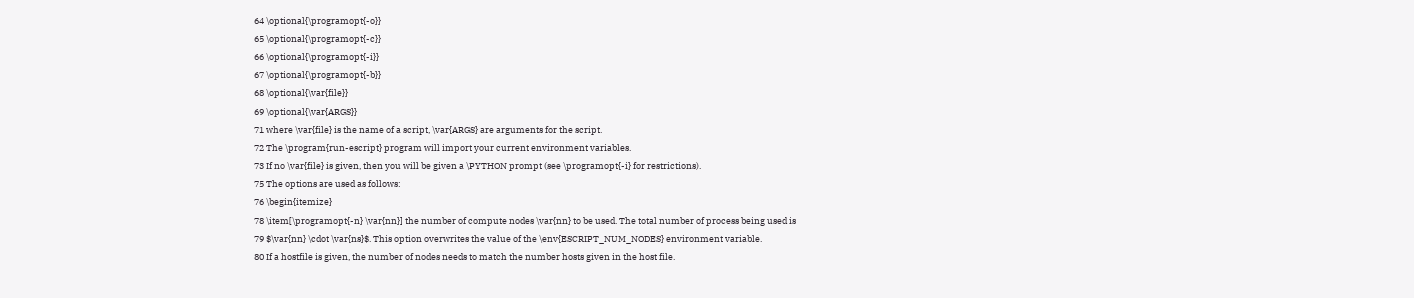64 \optional{\programopt{-o}}
65 \optional{\programopt{-c}}
66 \optional{\programopt{-i}}
67 \optional{\programopt{-b}}
68 \optional{\var{file}}
69 \optional{\var{ARGS}}
71 where \var{file} is the name of a script, \var{ARGS} are arguments for the script.
72 The \program{run-escript} program will import your current environment variables.
73 If no \var{file} is given, then you will be given a \PYTHON prompt (see \programopt{-i} for restrictions).
75 The options are used as follows:
76 \begin{itemize}
78 \item[\programopt{-n} \var{nn}] the number of compute nodes \var{nn} to be used. The total number of process being used is
79 $\var{nn} \cdot \var{ns}$. This option overwrites the value of the \env{ESCRIPT_NUM_NODES} environment variable.
80 If a hostfile is given, the number of nodes needs to match the number hosts given in the host file.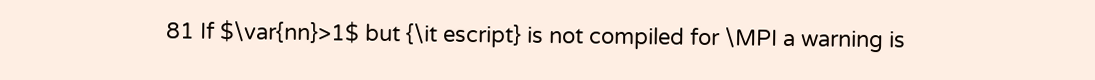81 If $\var{nn}>1$ but {\it escript} is not compiled for \MPI a warning is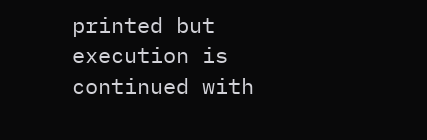printed but execution is continued with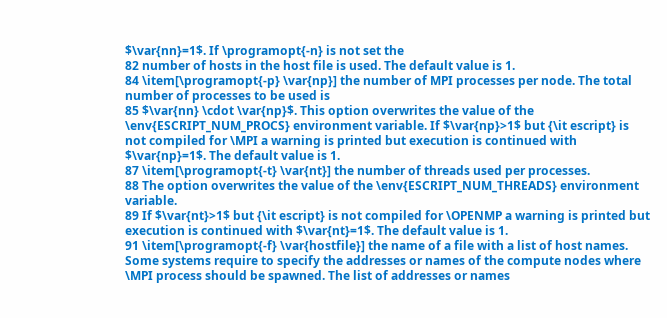$\var{nn}=1$. If \programopt{-n} is not set the
82 number of hosts in the host file is used. The default value is 1.
84 \item[\programopt{-p} \var{np}] the number of MPI processes per node. The total number of processes to be used is
85 $\var{nn} \cdot \var{np}$. This option overwrites the value of the \env{ESCRIPT_NUM_PROCS} environment variable. If $\var{np}>1$ but {\it escript} is not compiled for \MPI a warning is printed but execution is continued with $\var{np}=1$. The default value is 1.
87 \item[\programopt{-t} \var{nt}] the number of threads used per processes.
88 The option overwrites the value of the \env{ESCRIPT_NUM_THREADS} environment variable.
89 If $\var{nt}>1$ but {\it escript} is not compiled for \OPENMP a warning is printed but execution is continued with $\var{nt}=1$. The default value is 1.
91 \item[\programopt{-f} \var{hostfile}] the name of a file with a list of host names. Some systems require to specify the addresses or names of the compute nodes where \MPI process should be spawned. The list of addresses or names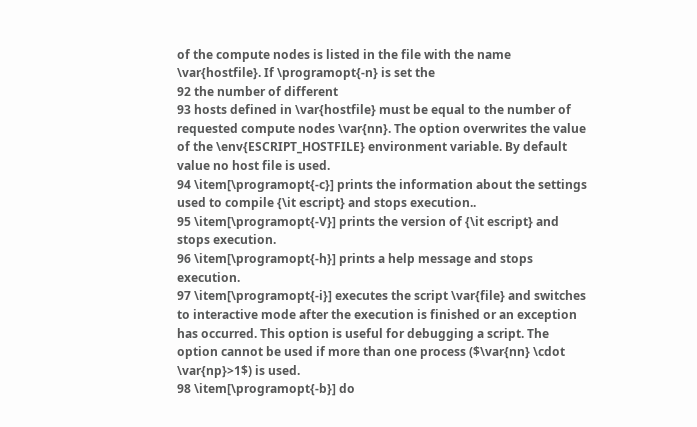of the compute nodes is listed in the file with the name \var{hostfile}. If \programopt{-n} is set the
92 the number of different
93 hosts defined in \var{hostfile} must be equal to the number of requested compute nodes \var{nn}. The option overwrites the value of the \env{ESCRIPT_HOSTFILE} environment variable. By default value no host file is used.
94 \item[\programopt{-c}] prints the information about the settings used to compile {\it escript} and stops execution..
95 \item[\programopt{-V}] prints the version of {\it escript} and stops execution.
96 \item[\programopt{-h}] prints a help message and stops execution.
97 \item[\programopt{-i}] executes the script \var{file} and switches to interactive mode after the execution is finished or an exception has occurred. This option is useful for debugging a script. The option cannot be used if more than one process ($\var{nn} \cdot \var{np}>1$) is used.
98 \item[\programopt{-b}] do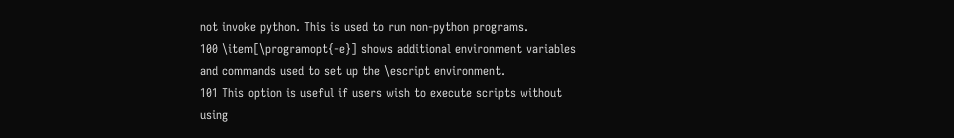not invoke python. This is used to run non-python programs.
100 \item[\programopt{-e}] shows additional environment variables and commands used to set up the \escript environment.
101 This option is useful if users wish to execute scripts without using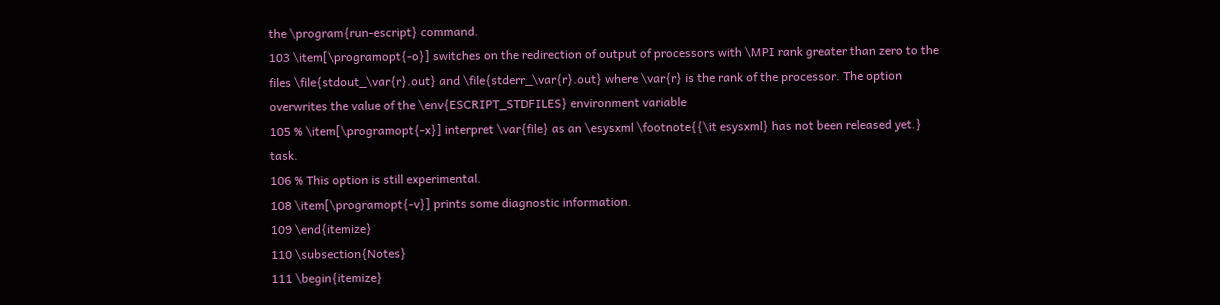the \program{run-escript} command.
103 \item[\programopt{-o}] switches on the redirection of output of processors with \MPI rank greater than zero to the files \file{stdout_\var{r}.out} and \file{stderr_\var{r}.out} where \var{r} is the rank of the processor. The option overwrites the value of the \env{ESCRIPT_STDFILES} environment variable
105 % \item[\programopt{-x}] interpret \var{file} as an \esysxml \footnote{{\it esysxml} has not been released yet.} task.
106 % This option is still experimental.
108 \item[\programopt{-v}] prints some diagnostic information.
109 \end{itemize}
110 \subsection{Notes}
111 \begin{itemize}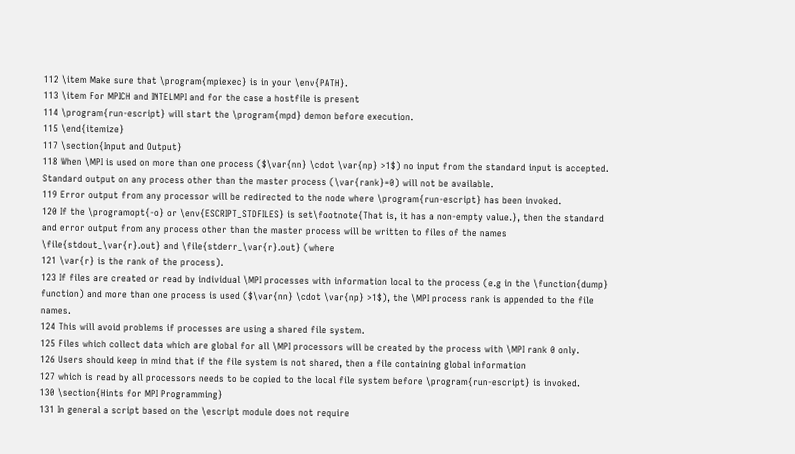112 \item Make sure that \program{mpiexec} is in your \env{PATH}.
113 \item For MPICH and INTELMPI and for the case a hostfile is present
114 \program{run-escript} will start the \program{mpd} demon before execution.
115 \end{itemize}
117 \section{Input and Output}
118 When \MPI is used on more than one process ($\var{nn} \cdot \var{np} >1$) no input from the standard input is accepted. Standard output on any process other than the master process (\var{rank}=0) will not be available.
119 Error output from any processor will be redirected to the node where \program{run-escript} has been invoked.
120 If the \programopt{-o} or \env{ESCRIPT_STDFILES} is set\footnote{That is, it has a non-empty value.}, then the standard and error output from any process other than the master process will be written to files of the names \file{stdout_\var{r}.out} and \file{stderr_\var{r}.out} (where
121 \var{r} is the rank of the process).
123 If files are created or read by individual \MPI processes with information local to the process (e.g in the \function{dump} function) and more than one process is used ($\var{nn} \cdot \var{np} >1$), the \MPI process rank is appended to the file names.
124 This will avoid problems if processes are using a shared file system.
125 Files which collect data which are global for all \MPI processors will be created by the process with \MPI rank 0 only.
126 Users should keep in mind that if the file system is not shared, then a file containing global information
127 which is read by all processors needs to be copied to the local file system before \program{run-escript} is invoked.
130 \section{Hints for MPI Programming}
131 In general a script based on the \escript module does not require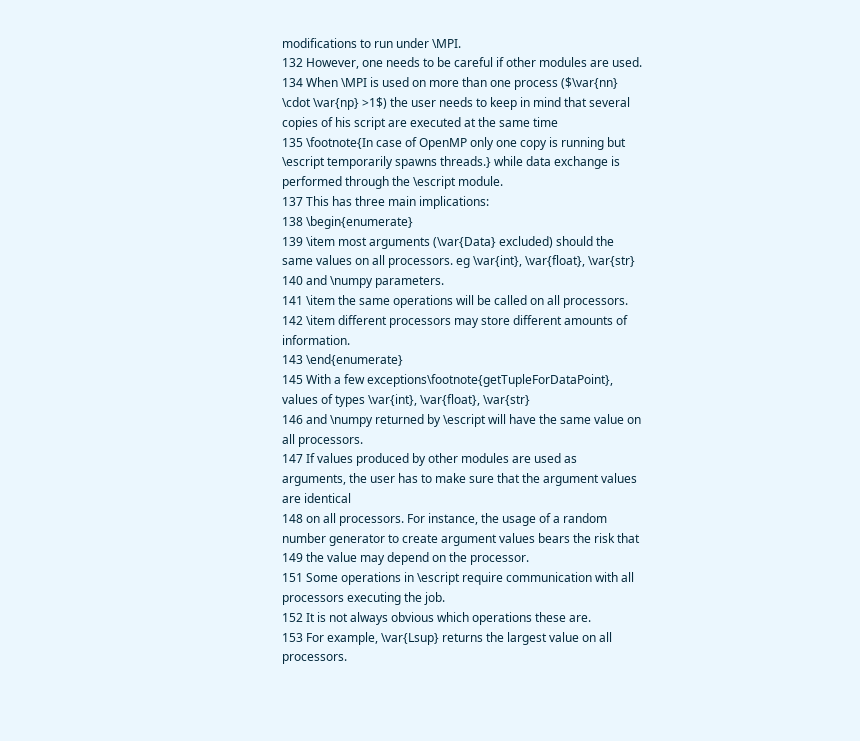modifications to run under \MPI.
132 However, one needs to be careful if other modules are used.
134 When \MPI is used on more than one process ($\var{nn} \cdot \var{np} >1$) the user needs to keep in mind that several copies of his script are executed at the same time
135 \footnote{In case of OpenMP only one copy is running but \escript temporarily spawns threads.} while data exchange is performed through the \escript module.
137 This has three main implications:
138 \begin{enumerate}
139 \item most arguments (\var{Data} excluded) should the same values on all processors. eg \var{int}, \var{float}, \var{str}
140 and \numpy parameters.
141 \item the same operations will be called on all processors.
142 \item different processors may store different amounts of information.
143 \end{enumerate}
145 With a few exceptions\footnote{getTupleForDataPoint}, values of types \var{int}, \var{float}, \var{str}
146 and \numpy returned by \escript will have the same value on all processors.
147 If values produced by other modules are used as arguments, the user has to make sure that the argument values are identical
148 on all processors. For instance, the usage of a random number generator to create argument values bears the risk that
149 the value may depend on the processor.
151 Some operations in \escript require communication with all processors executing the job.
152 It is not always obvious which operations these are.
153 For example, \var{Lsup} returns the largest value on all processors.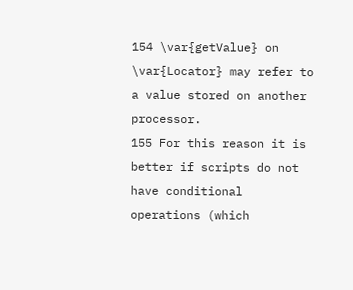154 \var{getValue} on \var{Locator} may refer to a value stored on another processor.
155 For this reason it is better if scripts do not have conditional operations (which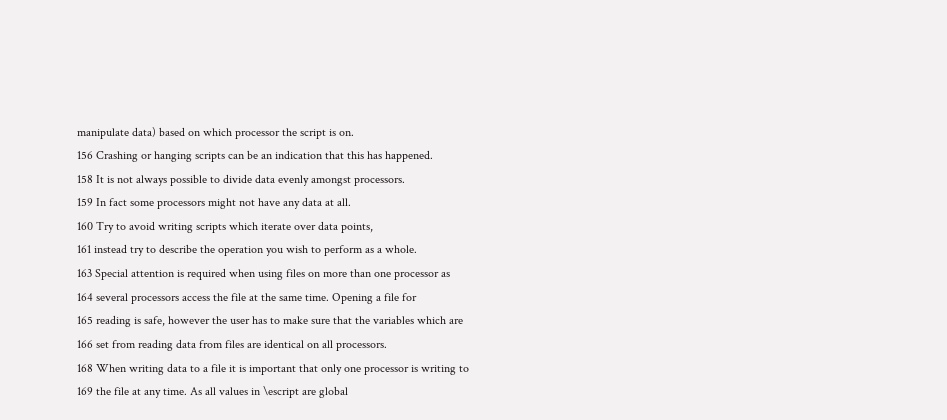manipulate data) based on which processor the script is on.
156 Crashing or hanging scripts can be an indication that this has happened.
158 It is not always possible to divide data evenly amongst processors.
159 In fact some processors might not have any data at all.
160 Try to avoid writing scripts which iterate over data points,
161 instead try to describe the operation you wish to perform as a whole.
163 Special attention is required when using files on more than one processor as
164 several processors access the file at the same time. Opening a file for
165 reading is safe, however the user has to make sure that the variables which are
166 set from reading data from files are identical on all processors.
168 When writing data to a file it is important that only one processor is writing to
169 the file at any time. As all values in \escript are global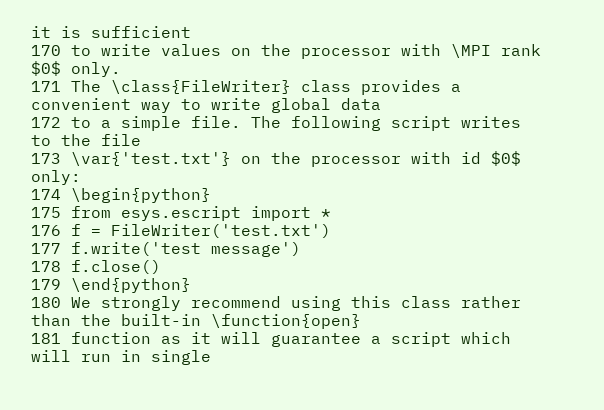it is sufficient
170 to write values on the processor with \MPI rank $0$ only.
171 The \class{FileWriter} class provides a convenient way to write global data
172 to a simple file. The following script writes to the file
173 \var{'test.txt'} on the processor with id $0$ only:
174 \begin{python}
175 from esys.escript import *
176 f = FileWriter('test.txt')
177 f.write('test message')
178 f.close()
179 \end{python}
180 We strongly recommend using this class rather than the built-in \function{open}
181 function as it will guarantee a script which will run in single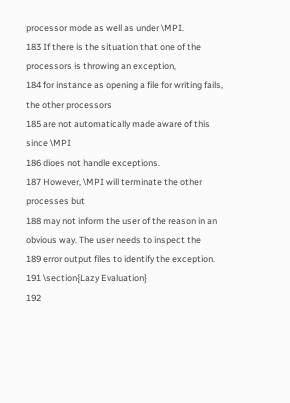processor mode as well as under \MPI.
183 If there is the situation that one of the processors is throwing an exception,
184 for instance as opening a file for writing fails, the other processors
185 are not automatically made aware of this since \MPI
186 dioes not handle exceptions.
187 However, \MPI will terminate the other processes but
188 may not inform the user of the reason in an obvious way. The user needs to inspect the
189 error output files to identify the exception.
191 \section{Lazy Evaluation}
192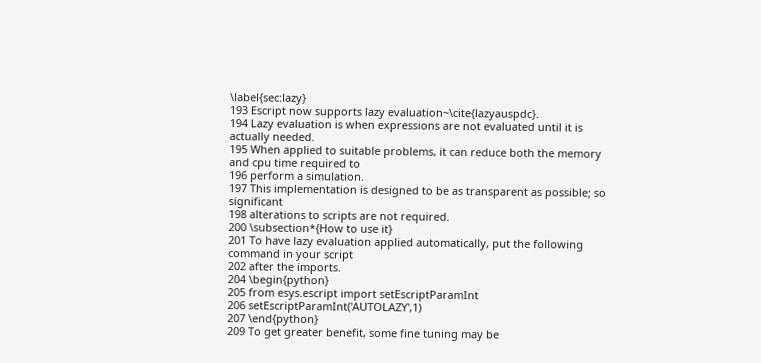\label{sec:lazy}
193 Escript now supports lazy evaluation~\cite{lazyauspdc}.
194 Lazy evaluation is when expressions are not evaluated until it is actually needed.
195 When applied to suitable problems, it can reduce both the memory and cpu time required to
196 perform a simulation.
197 This implementation is designed to be as transparent as possible; so significant
198 alterations to scripts are not required.
200 \subsection*{How to use it}
201 To have lazy evaluation applied automatically, put the following command in your script
202 after the imports.
204 \begin{python}
205 from esys.escript import setEscriptParamInt
206 setEscriptParamInt('AUTOLAZY',1)
207 \end{python}
209 To get greater benefit, some fine tuning may be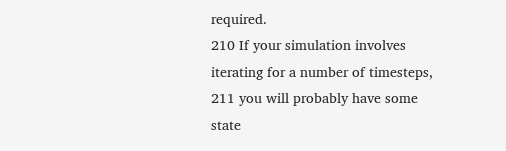required.
210 If your simulation involves iterating for a number of timesteps,
211 you will probably have some state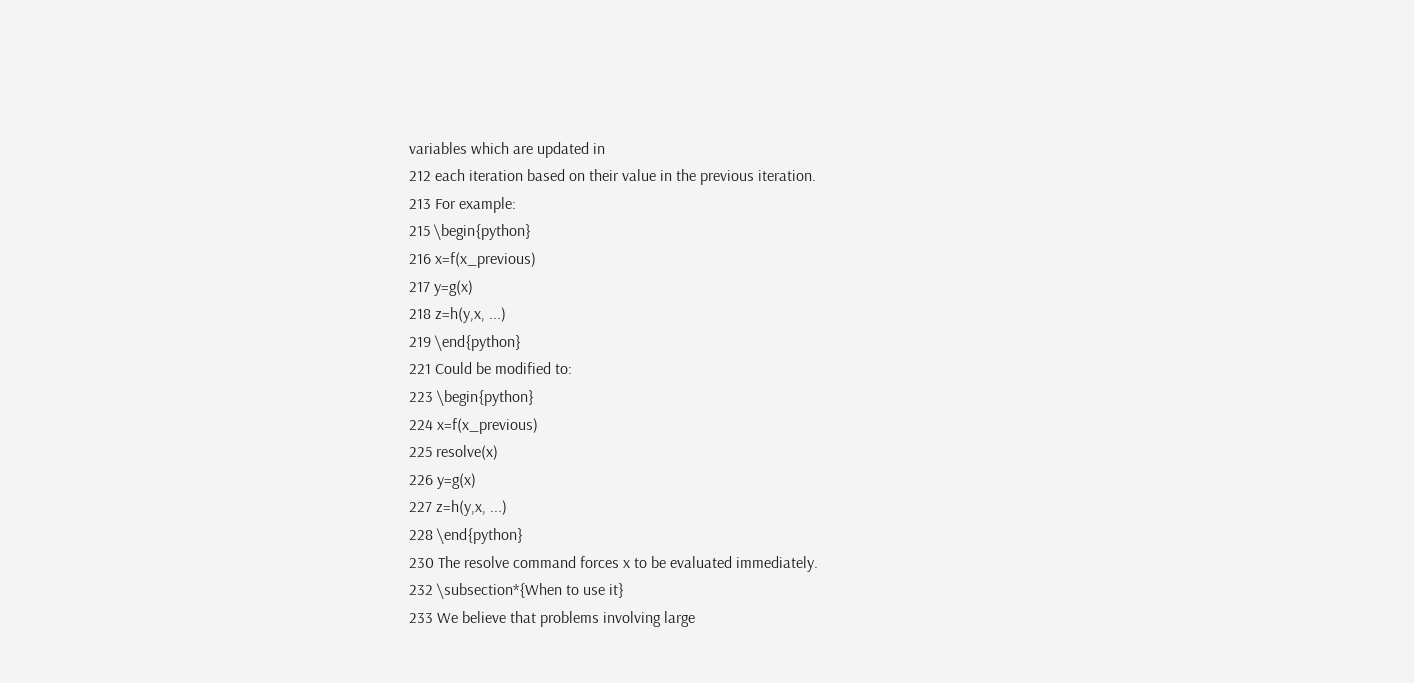variables which are updated in
212 each iteration based on their value in the previous iteration.
213 For example:
215 \begin{python}
216 x=f(x_previous)
217 y=g(x)
218 z=h(y,x, ...)
219 \end{python}
221 Could be modified to:
223 \begin{python}
224 x=f(x_previous)
225 resolve(x)
226 y=g(x)
227 z=h(y,x, ...)
228 \end{python}
230 The resolve command forces x to be evaluated immediately.
232 \subsection*{When to use it}
233 We believe that problems involving large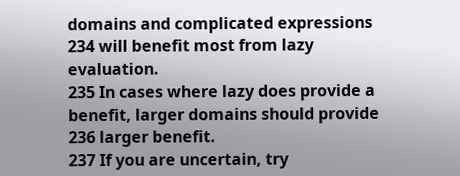domains and complicated expressions
234 will benefit most from lazy evaluation.
235 In cases where lazy does provide a benefit, larger domains should provide
236 larger benefit.
237 If you are uncertain, try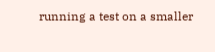running a test on a smaller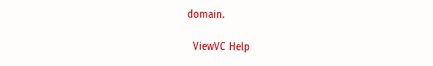domain.

  ViewVC Help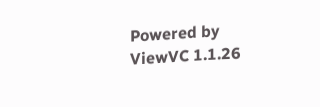Powered by ViewVC 1.1.26